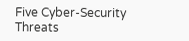Five Cyber-Security Threats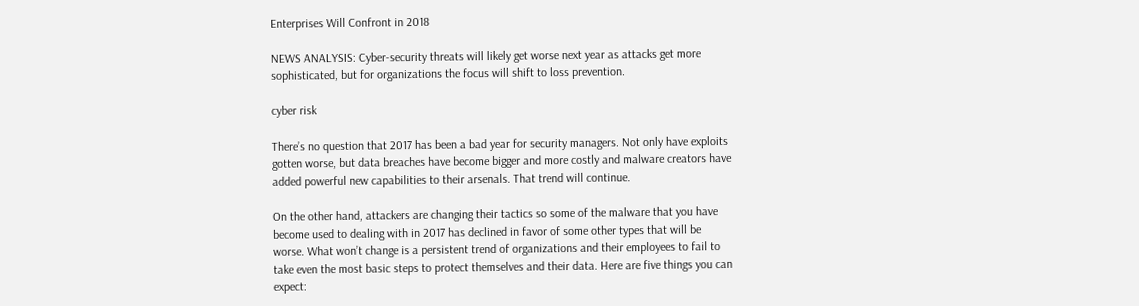Enterprises Will Confront in 2018

NEWS ANALYSIS: Cyber-security threats will likely get worse next year as attacks get more sophisticated, but for organizations the focus will shift to loss prevention.

cyber risk

There’s no question that 2017 has been a bad year for security managers. Not only have exploits gotten worse, but data breaches have become bigger and more costly and malware creators have added powerful new capabilities to their arsenals. That trend will continue.

On the other hand, attackers are changing their tactics so some of the malware that you have become used to dealing with in 2017 has declined in favor of some other types that will be worse. What won’t change is a persistent trend of organizations and their employees to fail to take even the most basic steps to protect themselves and their data. Here are five things you can expect: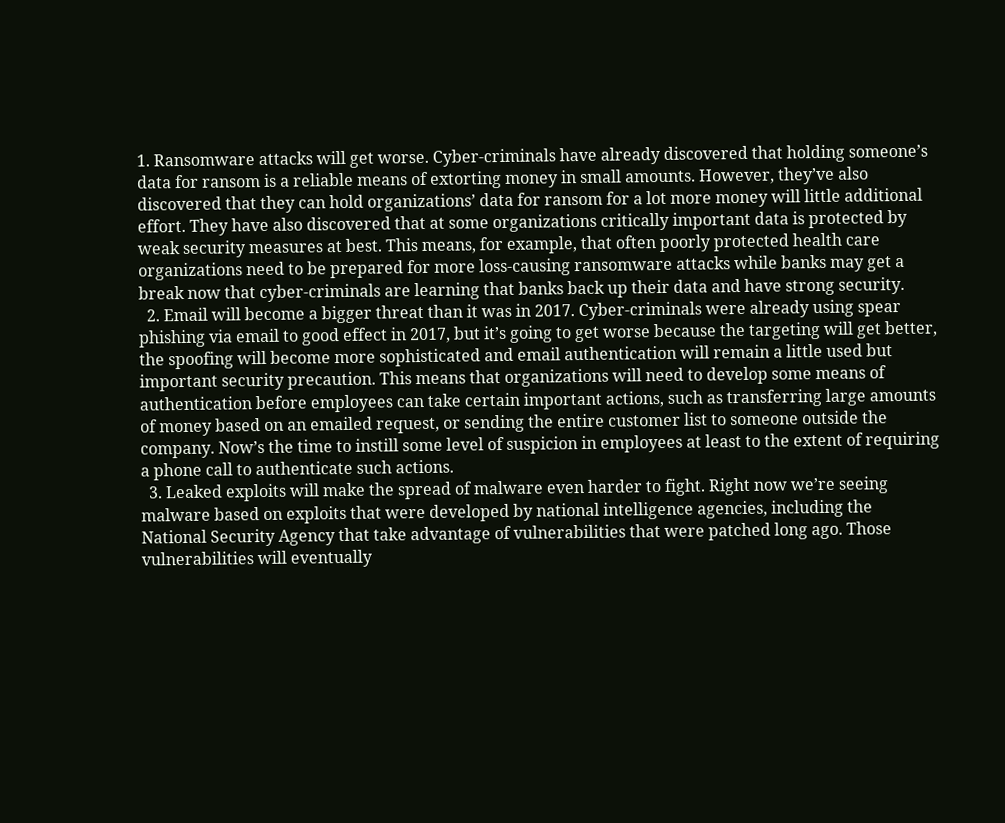1. Ransomware attacks will get worse. Cyber-criminals have already discovered that holding someone’s data for ransom is a reliable means of extorting money in small amounts. However, they’ve also discovered that they can hold organizations’ data for ransom for a lot more money will little additional effort. They have also discovered that at some organizations critically important data is protected by weak security measures at best. This means, for example, that often poorly protected health care organizations need to be prepared for more loss-causing ransomware attacks while banks may get a break now that cyber-criminals are learning that banks back up their data and have strong security.
  2. Email will become a bigger threat than it was in 2017. Cyber-criminals were already using spear phishing via email to good effect in 2017, but it’s going to get worse because the targeting will get better, the spoofing will become more sophisticated and email authentication will remain a little used but important security precaution. This means that organizations will need to develop some means of authentication before employees can take certain important actions, such as transferring large amounts of money based on an emailed request, or sending the entire customer list to someone outside the company. Now’s the time to instill some level of suspicion in employees at least to the extent of requiring a phone call to authenticate such actions.
  3. Leaked exploits will make the spread of malware even harder to fight. Right now we’re seeing malware based on exploits that were developed by national intelligence agencies, including the National Security Agency that take advantage of vulnerabilities that were patched long ago. Those vulnerabilities will eventually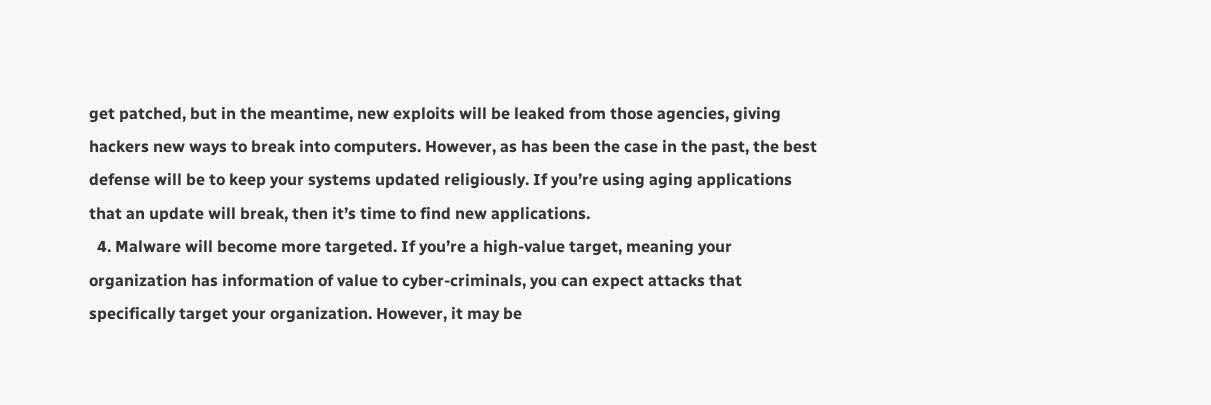get patched, but in the meantime, new exploits will be leaked from those agencies, giving hackers new ways to break into computers. However, as has been the case in the past, the best defense will be to keep your systems updated religiously. If you’re using aging applications that an update will break, then it’s time to find new applications.
  4. Malware will become more targeted. If you’re a high-value target, meaning your organization has information of value to cyber-criminals, you can expect attacks that specifically target your organization. However, it may be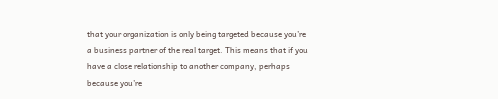that your organization is only being targeted because you’re a business partner of the real target. This means that if you have a close relationship to another company, perhaps because you’re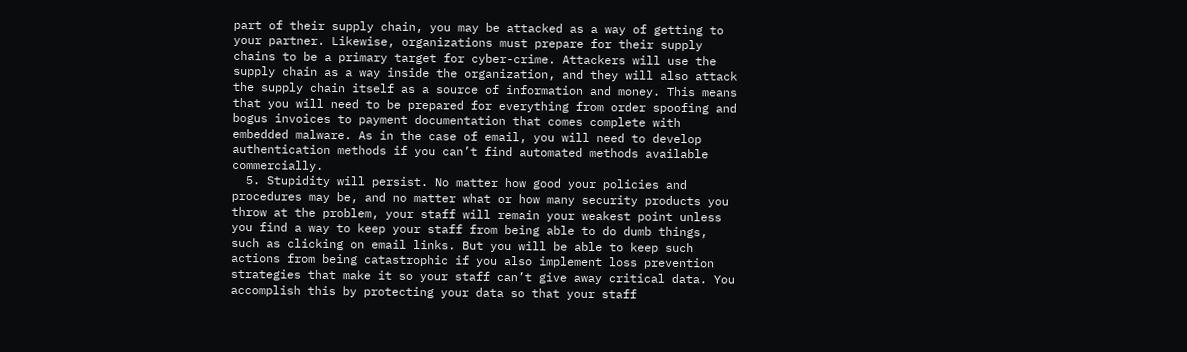part of their supply chain, you may be attacked as a way of getting to your partner. Likewise, organizations must prepare for their supply chains to be a primary target for cyber-crime. Attackers will use the supply chain as a way inside the organization, and they will also attack the supply chain itself as a source of information and money. This means that you will need to be prepared for everything from order spoofing and bogus invoices to payment documentation that comes complete with embedded malware. As in the case of email, you will need to develop authentication methods if you can’t find automated methods available commercially.
  5. Stupidity will persist. No matter how good your policies and procedures may be, and no matter what or how many security products you throw at the problem, your staff will remain your weakest point unless you find a way to keep your staff from being able to do dumb things, such as clicking on email links. But you will be able to keep such actions from being catastrophic if you also implement loss prevention strategies that make it so your staff can’t give away critical data. You accomplish this by protecting your data so that your staff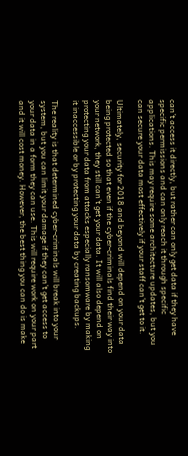can’t access it directly, but rather can only get data if they have specific permissions and can only reach it through specific applications. This may require some architecture updates, but you can secure your data most effectively if your staff can’t get to it.

Ultimately, security for 2018 and beyond will depend on your data being protected so that even if the cyber-criminals find their way into your network, they still can’t get your data. It will also depend on protecting your data from attacks especially ransomware by making it inaccessible or by protecting your data by creating backups.

The reality is that determined cyber-criminals will break into your system, but you can limit your damage if they can’t get access to your data in a form they can use. This will require work on your part and it will cost money. However, the best thing you can do is make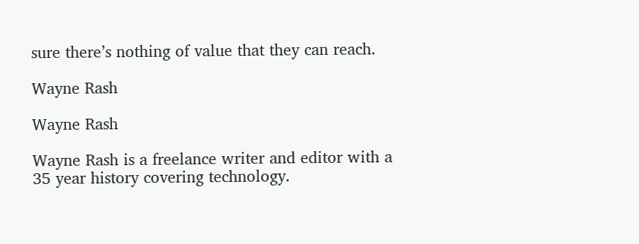sure there’s nothing of value that they can reach.

Wayne Rash

Wayne Rash

Wayne Rash is a freelance writer and editor with a 35 year history covering technology.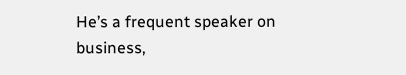He’s a frequent speaker on business,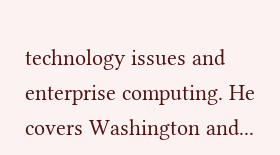technology issues and enterprise computing. He covers Washington and...